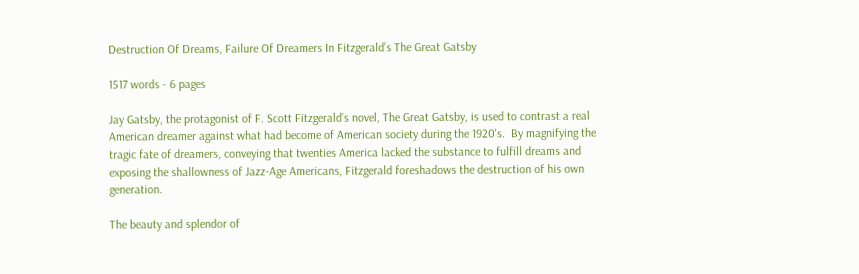Destruction Of Dreams, Failure Of Dreamers In Fitzgerald’s The Great Gatsby

1517 words - 6 pages

Jay Gatsby, the protagonist of F. Scott Fitzgerald’s novel, The Great Gatsby, is used to contrast a real American dreamer against what had become of American society during the 1920's.  By magnifying the tragic fate of dreamers, conveying that twenties America lacked the substance to fulfill dreams and exposing the shallowness of Jazz-Age Americans, Fitzgerald foreshadows the destruction of his own generation.

The beauty and splendor of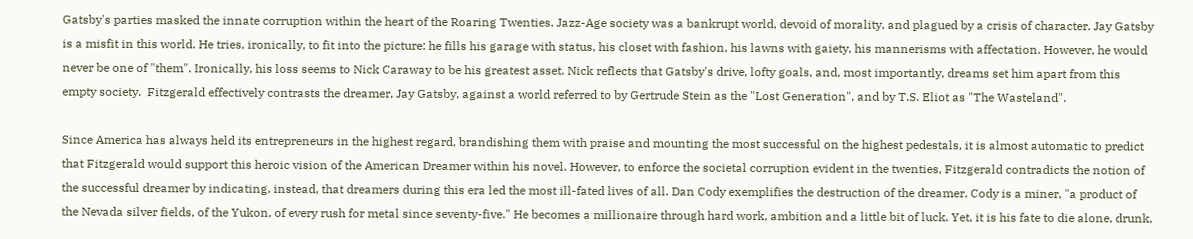Gatsby's parties masked the innate corruption within the heart of the Roaring Twenties. Jazz-Age society was a bankrupt world, devoid of morality, and plagued by a crisis of character. Jay Gatsby is a misfit in this world. He tries, ironically, to fit into the picture: he fills his garage with status, his closet with fashion, his lawns with gaiety, his mannerisms with affectation. However, he would never be one of "them". Ironically, his loss seems to Nick Caraway to be his greatest asset. Nick reflects that Gatsby's drive, lofty goals, and, most importantly, dreams set him apart from this empty society.  Fitzgerald effectively contrasts the dreamer, Jay Gatsby, against a world referred to by Gertrude Stein as the "Lost Generation", and by T.S. Eliot as "The Wasteland".

Since America has always held its entrepreneurs in the highest regard, brandishing them with praise and mounting the most successful on the highest pedestals, it is almost automatic to predict that Fitzgerald would support this heroic vision of the American Dreamer within his novel. However, to enforce the societal corruption evident in the twenties, Fitzgerald contradicts the notion of the successful dreamer by indicating, instead, that dreamers during this era led the most ill-fated lives of all. Dan Cody exemplifies the destruction of the dreamer. Cody is a miner, "a product of the Nevada silver fields, of the Yukon, of every rush for metal since seventy-five." He becomes a millionaire through hard work, ambition and a little bit of luck. Yet, it is his fate to die alone, drunk,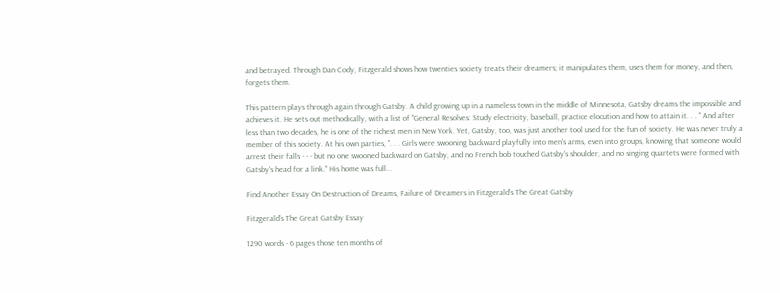and betrayed. Through Dan Cody, Fitzgerald shows how twenties society treats their dreamers; it manipulates them, uses them for money, and then, forgets them.

This pattern plays through again through Gatsby. A child growing up in a nameless town in the middle of Minnesota, Gatsby dreams the impossible and achieves it. He sets out methodically, with a list of "General Resolves: Study electricity, baseball, practice elocution and how to attain it. . . " And after less than two decades, he is one of the richest men in New York. Yet, Gatsby, too, was just another tool used for the fun of society. He was never truly a member of this society. At his own parties, ". . . Girls were swooning backward playfully into men's arms, even into groups, knowing that someone would arrest their falls - - - but no one swooned backward on Gatsby, and no French bob touched Gatsby's shoulder, and no singing quartets were formed with Gatsby's head for a link." His home was full...

Find Another Essay On Destruction of Dreams, Failure of Dreamers in Fitzgerald’s The Great Gatsby

Fitzgerald’s The Great Gatsby Essay

1290 words - 6 pages those ten months of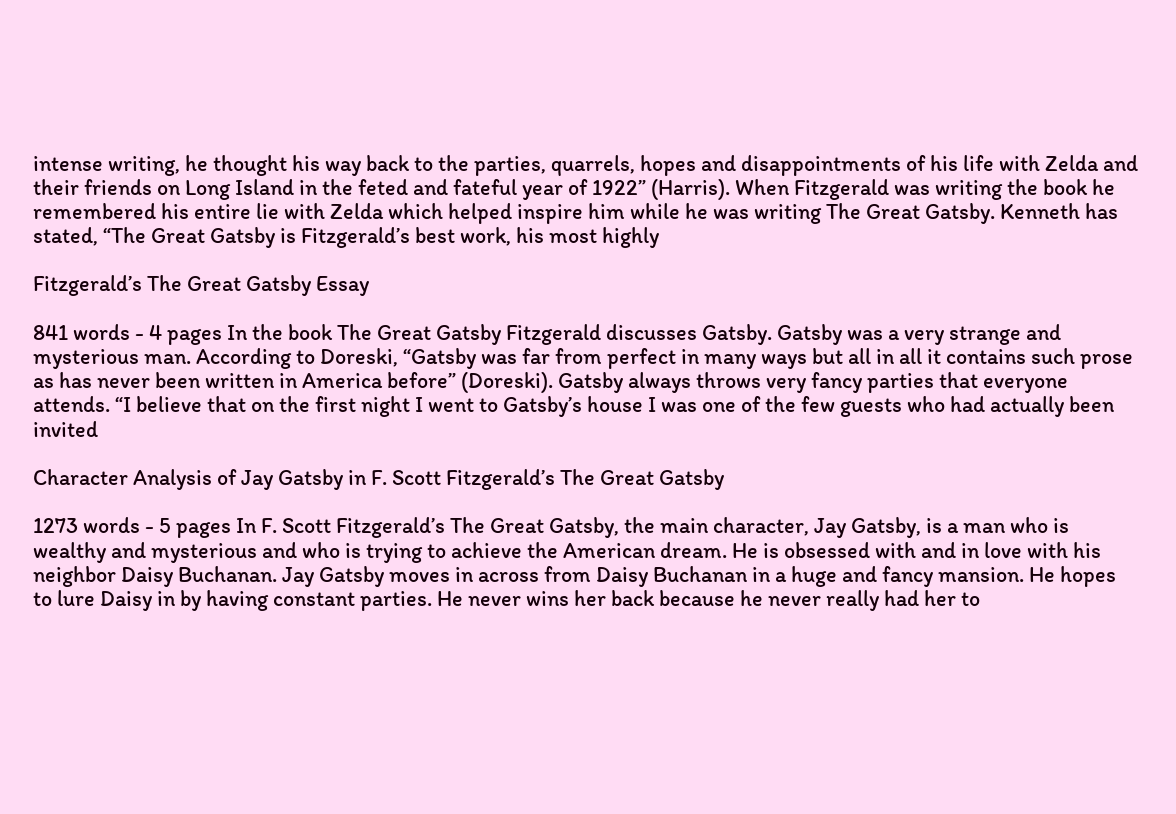intense writing, he thought his way back to the parties, quarrels, hopes and disappointments of his life with Zelda and their friends on Long Island in the feted and fateful year of 1922” (Harris). When Fitzgerald was writing the book he remembered his entire lie with Zelda which helped inspire him while he was writing The Great Gatsby. Kenneth has stated, “The Great Gatsby is Fitzgerald’s best work, his most highly

Fitzgerald’s The Great Gatsby Essay

841 words - 4 pages In the book The Great Gatsby Fitzgerald discusses Gatsby. Gatsby was a very strange and mysterious man. According to Doreski, “Gatsby was far from perfect in many ways but all in all it contains such prose as has never been written in America before” (Doreski). Gatsby always throws very fancy parties that everyone attends. “I believe that on the first night I went to Gatsby’s house I was one of the few guests who had actually been invited

Character Analysis of Jay Gatsby in F. Scott Fitzgerald’s The Great Gatsby

1273 words - 5 pages In F. Scott Fitzgerald’s The Great Gatsby, the main character, Jay Gatsby, is a man who is wealthy and mysterious and who is trying to achieve the American dream. He is obsessed with and in love with his neighbor Daisy Buchanan. Jay Gatsby moves in across from Daisy Buchanan in a huge and fancy mansion. He hopes to lure Daisy in by having constant parties. He never wins her back because he never really had her to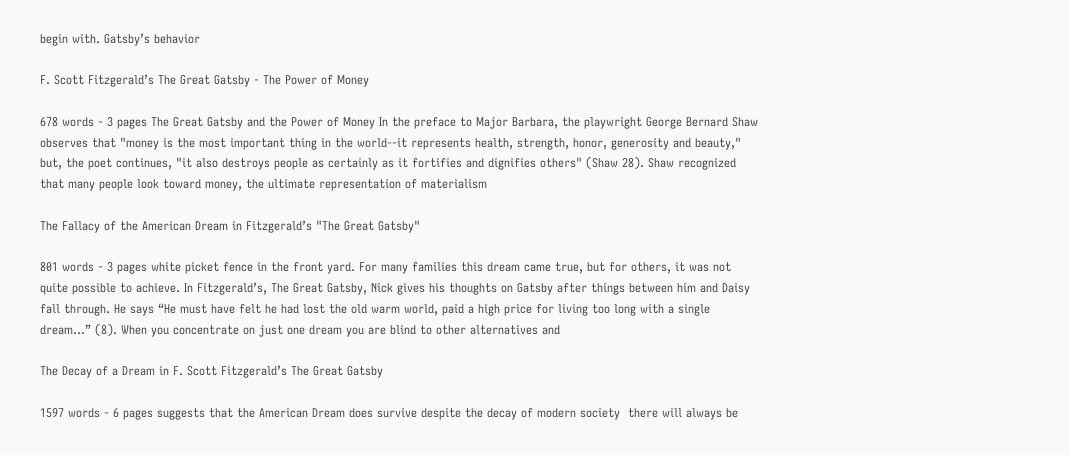begin with. Gatsby’s behavior

F. Scott Fitzgerald’s The Great Gatsby - The Power of Money

678 words - 3 pages The Great Gatsby and the Power of Money In the preface to Major Barbara, the playwright George Bernard Shaw observes that "money is the most important thing in the world--it represents health, strength, honor, generosity and beauty," but, the poet continues, "it also destroys people as certainly as it fortifies and dignifies others" (Shaw 28). Shaw recognized that many people look toward money, the ultimate representation of materialism

The Fallacy of the American Dream in Fitzgerald’s "The Great Gatsby"

801 words - 3 pages white picket fence in the front yard. For many families this dream came true, but for others, it was not quite possible to achieve. In Fitzgerald’s, The Great Gatsby, Nick gives his thoughts on Gatsby after things between him and Daisy fall through. He says “He must have felt he had lost the old warm world, paid a high price for living too long with a single dream…” (8). When you concentrate on just one dream you are blind to other alternatives and

The Decay of a Dream in F. Scott Fitzgerald’s The Great Gatsby

1597 words - 6 pages suggests that the American Dream does survive despite the decay of modern society  there will always be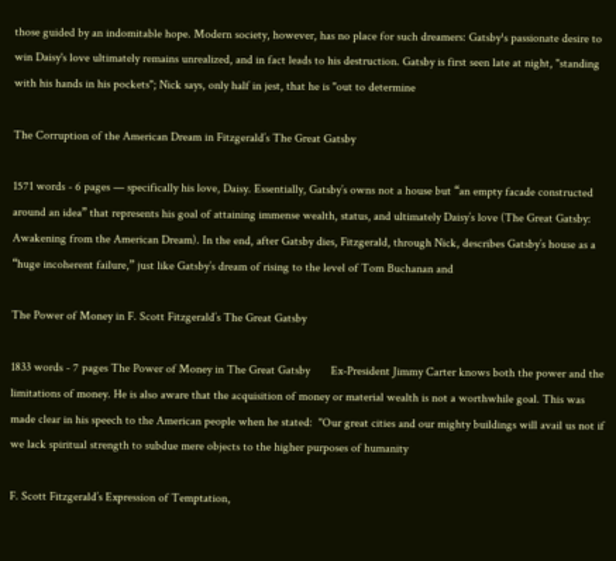those guided by an indomitable hope. Modern society, however, has no place for such dreamers: Gatsby¹s passionate desire to win Daisy's love ultimately remains unrealized, and in fact leads to his destruction. Gatsby is first seen late at night, "standing with his hands in his pockets"; Nick says, only half in jest, that he is "out to determine

The Corruption of the American Dream in Fitzgerald’s The Great Gatsby

1571 words - 6 pages — specifically his love, Daisy. Essentially, Gatsby’s owns not a house but “an empty facade constructed around an idea” that represents his goal of attaining immense wealth, status, and ultimately Daisy’s love (The Great Gatsby: Awakening from the American Dream). In the end, after Gatsby dies, Fitzgerald, through Nick, describes Gatsby’s house as a “huge incoherent failure,” just like Gatsby’s dream of rising to the level of Tom Buchanan and

The Power of Money in F. Scott Fitzgerald’s The Great Gatsby

1833 words - 7 pages The Power of Money in The Great Gatsby       Ex-President Jimmy Carter knows both the power and the limitations of money. He is also aware that the acquisition of money or material wealth is not a worthwhile goal. This was made clear in his speech to the American people when he stated:  "Our great cities and our mighty buildings will avail us not if we lack spiritual strength to subdue mere objects to the higher purposes of humanity

F. Scott Fitzgerald’s Expression of Temptation,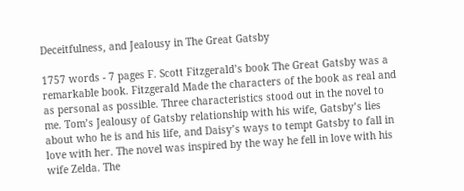Deceitfulness, and Jealousy in The Great Gatsby

1757 words - 7 pages F. Scott Fitzgerald’s book The Great Gatsby was a remarkable book. Fitzgerald Made the characters of the book as real and as personal as possible. Three characteristics stood out in the novel to me. Tom’s Jealousy of Gatsby relationship with his wife, Gatsby’s lies about who he is and his life, and Daisy’s ways to tempt Gatsby to fall in love with her. The novel was inspired by the way he fell in love with his wife Zelda. The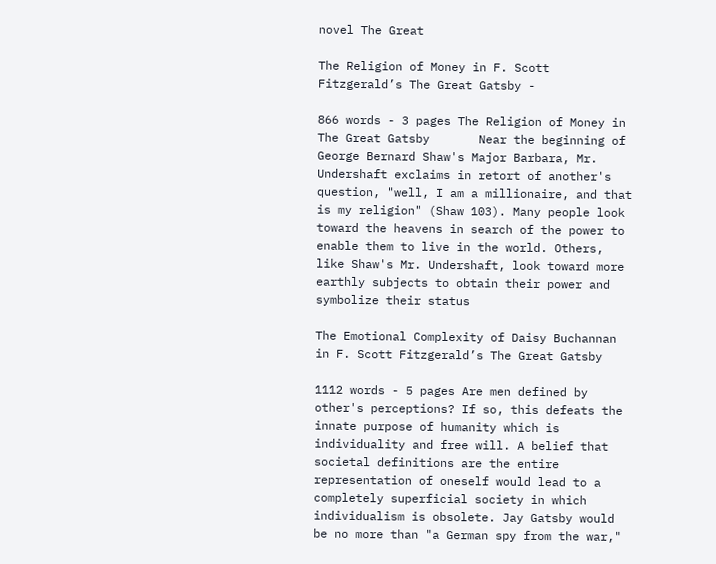novel The Great

The Religion of Money in F. Scott Fitzgerald’s The Great Gatsby -

866 words - 3 pages The Religion of Money in The Great Gatsby       Near the beginning of George Bernard Shaw's Major Barbara, Mr. Undershaft exclaims in retort of another's question, "well, I am a millionaire, and that is my religion" (Shaw 103). Many people look toward the heavens in search of the power to enable them to live in the world. Others, like Shaw's Mr. Undershaft, look toward more earthly subjects to obtain their power and symbolize their status

The Emotional Complexity of Daisy Buchannan in F. Scott Fitzgerald’s The Great Gatsby

1112 words - 5 pages Are men defined by other's perceptions? If so, this defeats the innate purpose of humanity which is individuality and free will. A belief that societal definitions are the entire representation of oneself would lead to a completely superficial society in which individualism is obsolete. Jay Gatsby would be no more than "a German spy from the war,"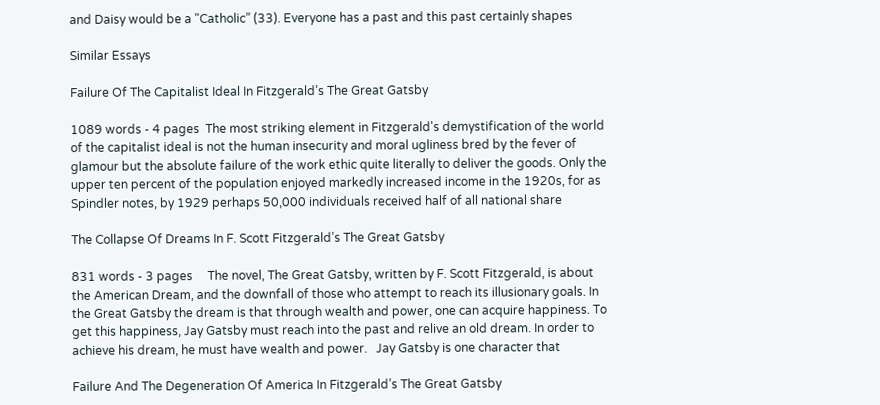and Daisy would be a "Catholic” (33). Everyone has a past and this past certainly shapes

Similar Essays

Failure Of The Capitalist Ideal In Fitzgerald’s The Great Gatsby

1089 words - 4 pages  The most striking element in Fitzgerald's demystification of the world of the capitalist ideal is not the human insecurity and moral ugliness bred by the fever of glamour but the absolute failure of the work ethic quite literally to deliver the goods. Only the upper ten percent of the population enjoyed markedly increased income in the 1920s, for as Spindler notes, by 1929 perhaps 50,000 individuals received half of all national share

The Collapse Of Dreams In F. Scott Fitzgerald’s The Great Gatsby

831 words - 3 pages     The novel, The Great Gatsby, written by F. Scott Fitzgerald, is about the American Dream, and the downfall of those who attempt to reach its illusionary goals. In the Great Gatsby the dream is that through wealth and power, one can acquire happiness. To get this happiness, Jay Gatsby must reach into the past and relive an old dream. In order to achieve his dream, he must have wealth and power.   Jay Gatsby is one character that

Failure And The Degeneration Of America In Fitzgerald’s The Great Gatsby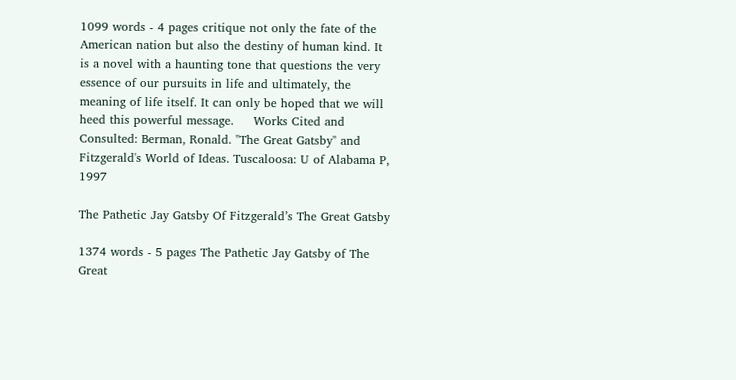1099 words - 4 pages critique not only the fate of the American nation but also the destiny of human kind. It is a novel with a haunting tone that questions the very essence of our pursuits in life and ultimately, the meaning of life itself. It can only be hoped that we will heed this powerful message.     Works Cited and Consulted: Berman, Ronald. "The Great Gatsby" and Fitzgerald's World of Ideas. Tuscaloosa: U of Alabama P, 1997

The Pathetic Jay Gatsby Of Fitzgerald’s The Great Gatsby

1374 words - 5 pages The Pathetic Jay Gatsby of The Great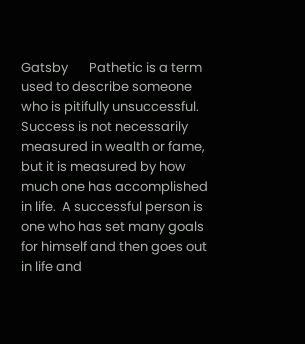Gatsby       Pathetic is a term used to describe someone who is pitifully unsuccessful.  Success is not necessarily measured in wealth or fame, but it is measured by how much one has accomplished in life.  A successful person is one who has set many goals for himself and then goes out in life and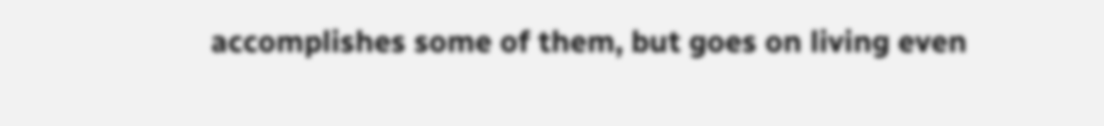accomplishes some of them, but goes on living even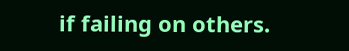if failing on others.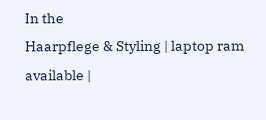In the
Haarpflege & Styling | laptop ram available |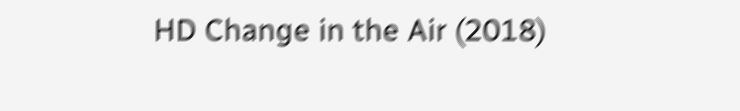HD Change in the Air (2018)